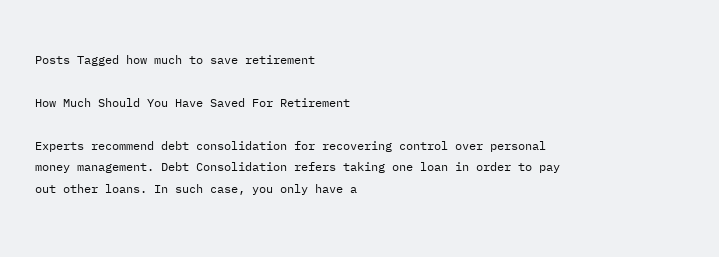Posts Tagged how much to save retirement

How Much Should You Have Saved For Retirement

Experts recommend debt consolidation for recovering control over personal money management. Debt Consolidation refers taking one loan in order to pay out other loans. In such case, you only have a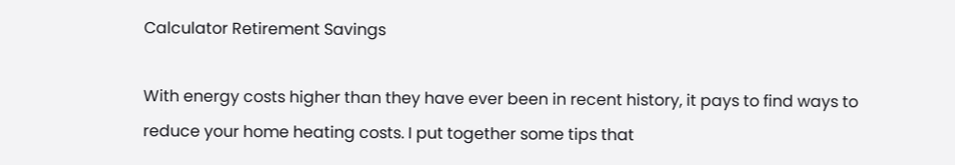Calculator Retirement Savings

With energy costs higher than they have ever been in recent history, it pays to find ways to reduce your home heating costs. I put together some tips that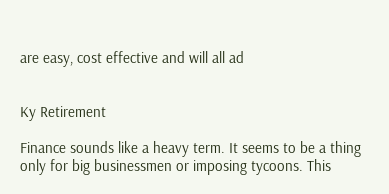are easy, cost effective and will all ad


Ky Retirement

Finance sounds like a heavy term. It seems to be a thing only for big businessmen or imposing tycoons. This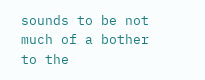sounds to be not much of a bother to the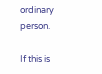ordinary person.

If this is